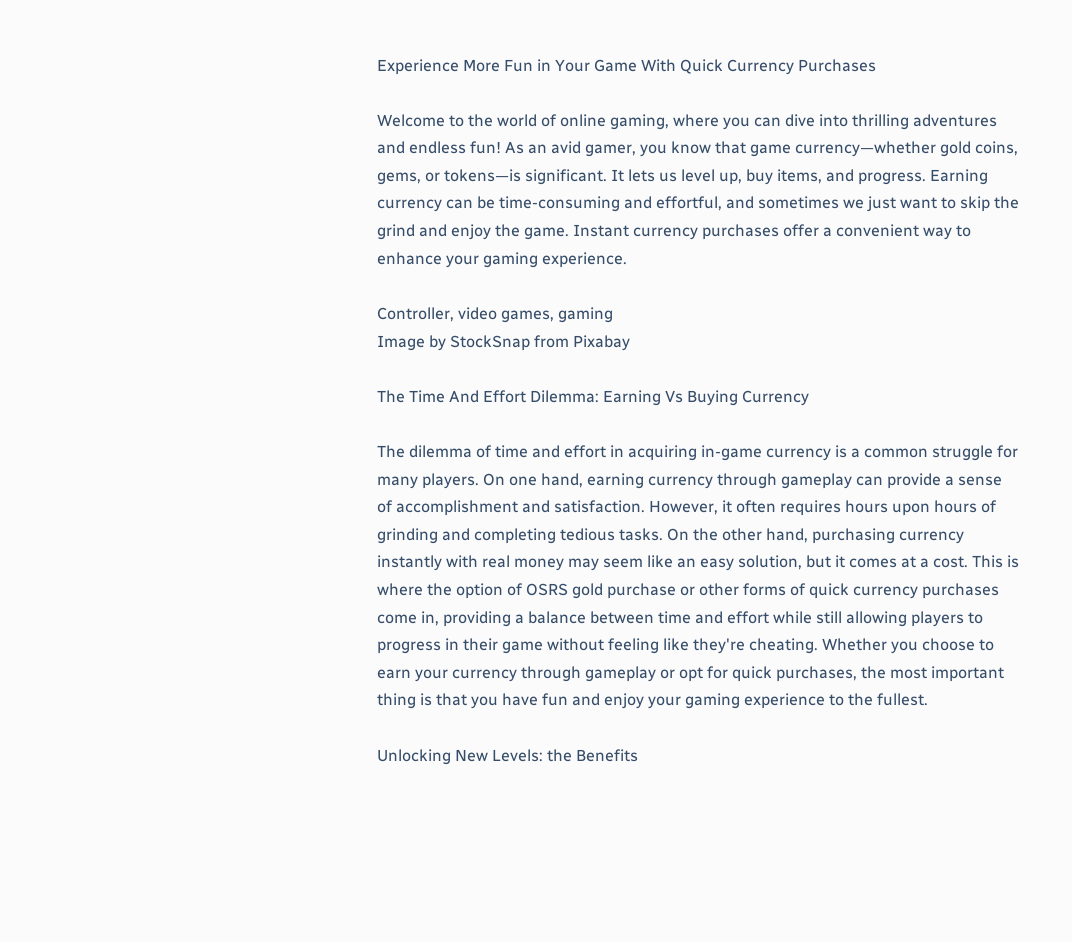Experience More Fun in Your Game With Quick Currency Purchases

Welcome to the world of online gaming, where you can dive into thrilling adventures and endless fun! As an avid gamer, you know that game currency—whether gold coins, gems, or tokens—is significant. It lets us level up, buy items, and progress. Earning currency can be time-consuming and effortful, and sometimes we just want to skip the grind and enjoy the game. Instant currency purchases offer a convenient way to enhance your gaming experience.

Controller, video games, gaming
Image by StockSnap from Pixabay

The Time And Effort Dilemma: Earning Vs Buying Currency

The dilemma of time and effort in acquiring in-game currency is a common struggle for many players. On one hand, earning currency through gameplay can provide a sense of accomplishment and satisfaction. However, it often requires hours upon hours of grinding and completing tedious tasks. On the other hand, purchasing currency instantly with real money may seem like an easy solution, but it comes at a cost. This is where the option of OSRS gold purchase or other forms of quick currency purchases come in, providing a balance between time and effort while still allowing players to progress in their game without feeling like they're cheating. Whether you choose to earn your currency through gameplay or opt for quick purchases, the most important thing is that you have fun and enjoy your gaming experience to the fullest.

Unlocking New Levels: the Benefits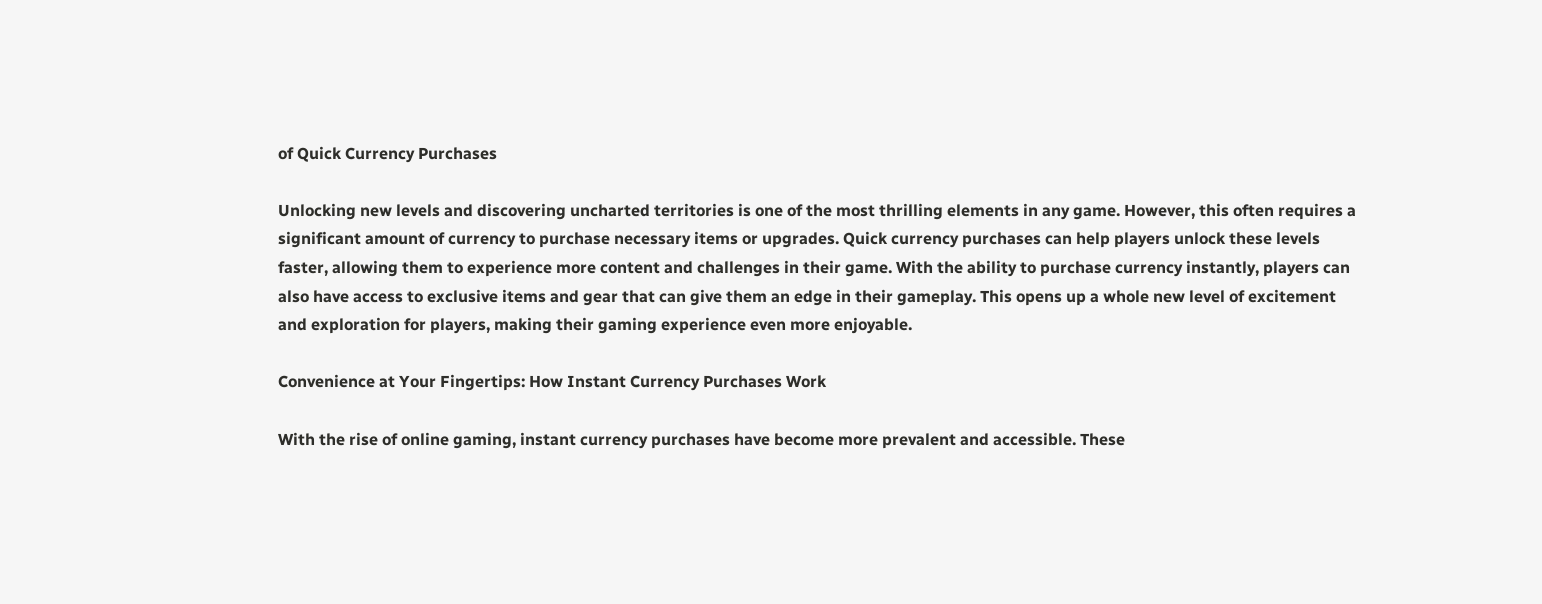of Quick Currency Purchases

Unlocking new levels and discovering uncharted territories is one of the most thrilling elements in any game. However, this often requires a significant amount of currency to purchase necessary items or upgrades. Quick currency purchases can help players unlock these levels faster, allowing them to experience more content and challenges in their game. With the ability to purchase currency instantly, players can also have access to exclusive items and gear that can give them an edge in their gameplay. This opens up a whole new level of excitement and exploration for players, making their gaming experience even more enjoyable.

Convenience at Your Fingertips: How Instant Currency Purchases Work

With the rise of online gaming, instant currency purchases have become more prevalent and accessible. These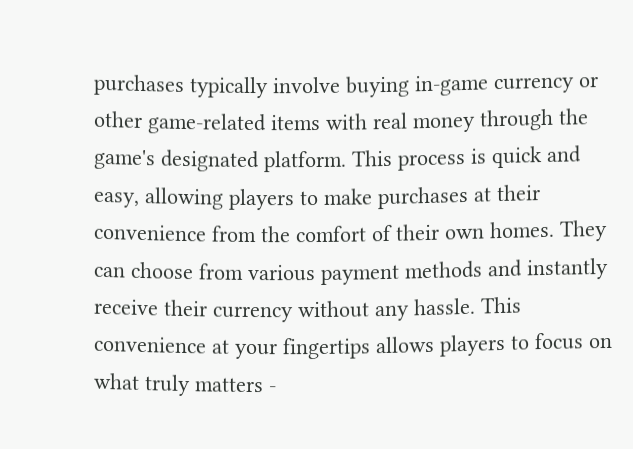purchases typically involve buying in-game currency or other game-related items with real money through the game's designated platform. This process is quick and easy, allowing players to make purchases at their convenience from the comfort of their own homes. They can choose from various payment methods and instantly receive their currency without any hassle. This convenience at your fingertips allows players to focus on what truly matters -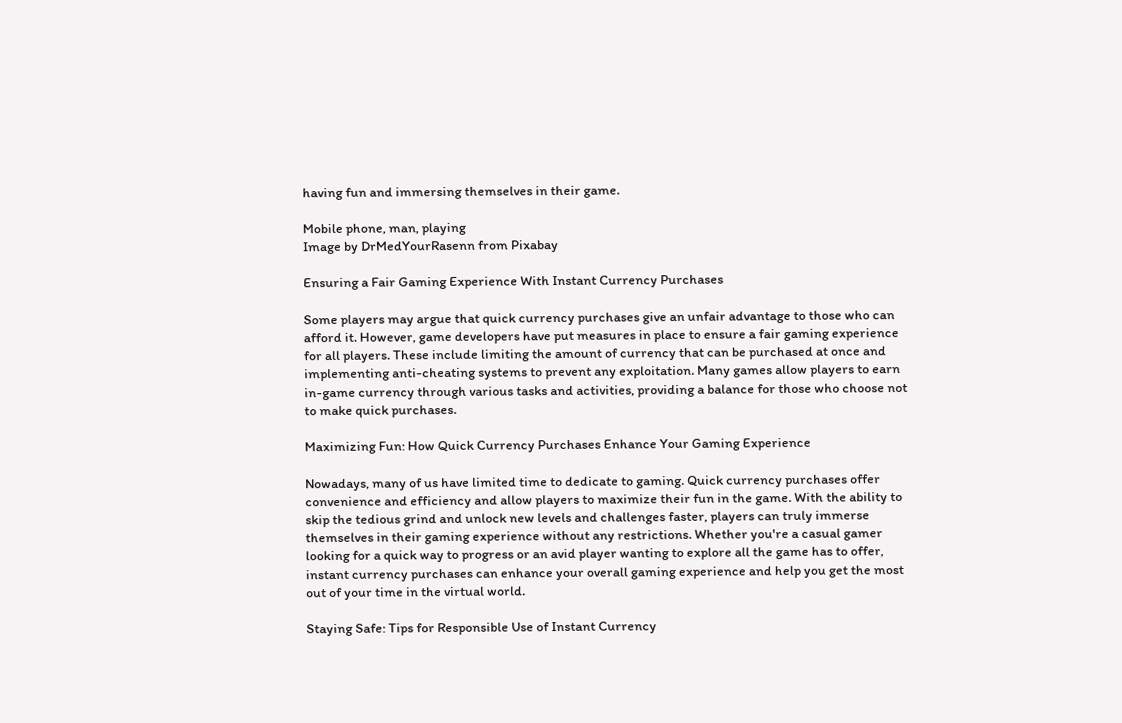having fun and immersing themselves in their game.

Mobile phone, man, playing
Image by DrMedYourRasenn from Pixabay

Ensuring a Fair Gaming Experience With Instant Currency Purchases

Some players may argue that quick currency purchases give an unfair advantage to those who can afford it. However, game developers have put measures in place to ensure a fair gaming experience for all players. These include limiting the amount of currency that can be purchased at once and implementing anti-cheating systems to prevent any exploitation. Many games allow players to earn in-game currency through various tasks and activities, providing a balance for those who choose not to make quick purchases.

Maximizing Fun: How Quick Currency Purchases Enhance Your Gaming Experience

Nowadays, many of us have limited time to dedicate to gaming. Quick currency purchases offer convenience and efficiency and allow players to maximize their fun in the game. With the ability to skip the tedious grind and unlock new levels and challenges faster, players can truly immerse themselves in their gaming experience without any restrictions. Whether you're a casual gamer looking for a quick way to progress or an avid player wanting to explore all the game has to offer, instant currency purchases can enhance your overall gaming experience and help you get the most out of your time in the virtual world.

Staying Safe: Tips for Responsible Use of Instant Currency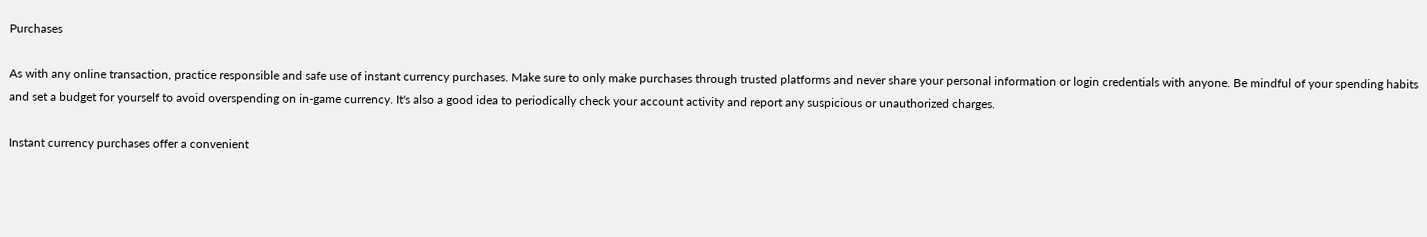Purchases

As with any online transaction, practice responsible and safe use of instant currency purchases. Make sure to only make purchases through trusted platforms and never share your personal information or login credentials with anyone. Be mindful of your spending habits and set a budget for yourself to avoid overspending on in-game currency. It's also a good idea to periodically check your account activity and report any suspicious or unauthorized charges.

Instant currency purchases offer a convenient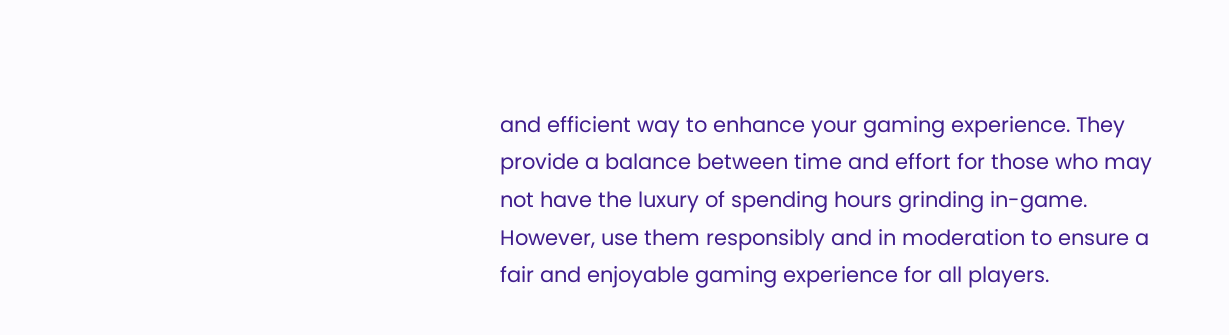and efficient way to enhance your gaming experience. They provide a balance between time and effort for those who may not have the luxury of spending hours grinding in-game. However, use them responsibly and in moderation to ensure a fair and enjoyable gaming experience for all players.